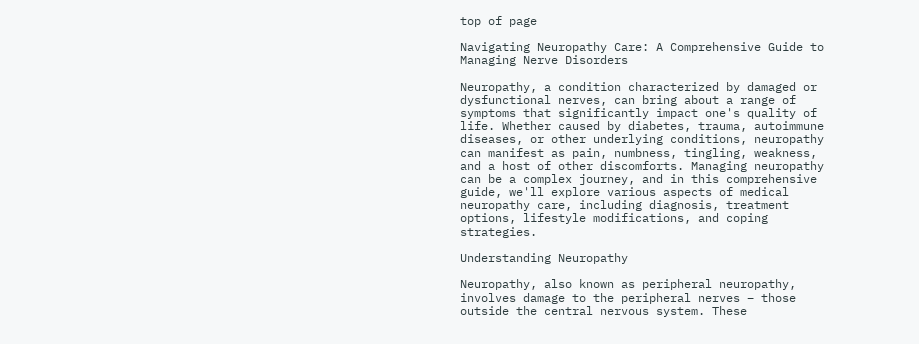top of page

Navigating Neuropathy Care: A Comprehensive Guide to Managing Nerve Disorders

Neuropathy, a condition characterized by damaged or dysfunctional nerves, can bring about a range of symptoms that significantly impact one's quality of life. Whether caused by diabetes, trauma, autoimmune diseases, or other underlying conditions, neuropathy can manifest as pain, numbness, tingling, weakness, and a host of other discomforts. Managing neuropathy can be a complex journey, and in this comprehensive guide, we'll explore various aspects of medical neuropathy care, including diagnosis, treatment options, lifestyle modifications, and coping strategies.

Understanding Neuropathy

Neuropathy, also known as peripheral neuropathy, involves damage to the peripheral nerves – those outside the central nervous system. These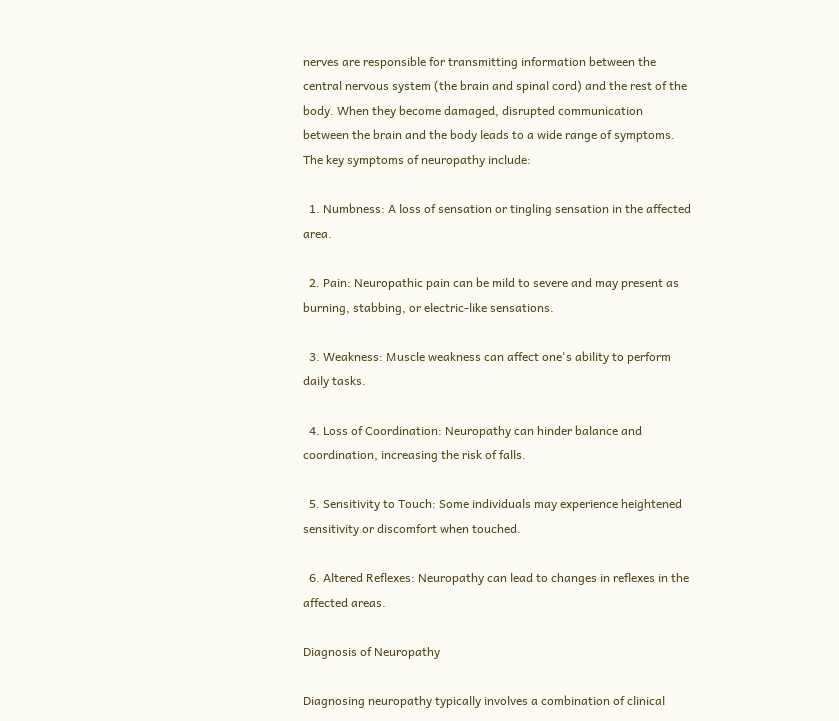nerves are responsible for transmitting information between the central nervous system (the brain and spinal cord) and the rest of the body. When they become damaged, disrupted communication between the brain and the body leads to a wide range of symptoms. The key symptoms of neuropathy include:

  1. Numbness: A loss of sensation or tingling sensation in the affected area.

  2. Pain: Neuropathic pain can be mild to severe and may present as burning, stabbing, or electric-like sensations.

  3. Weakness: Muscle weakness can affect one's ability to perform daily tasks.

  4. Loss of Coordination: Neuropathy can hinder balance and coordination, increasing the risk of falls.

  5. Sensitivity to Touch: Some individuals may experience heightened sensitivity or discomfort when touched.

  6. Altered Reflexes: Neuropathy can lead to changes in reflexes in the affected areas.

Diagnosis of Neuropathy

Diagnosing neuropathy typically involves a combination of clinical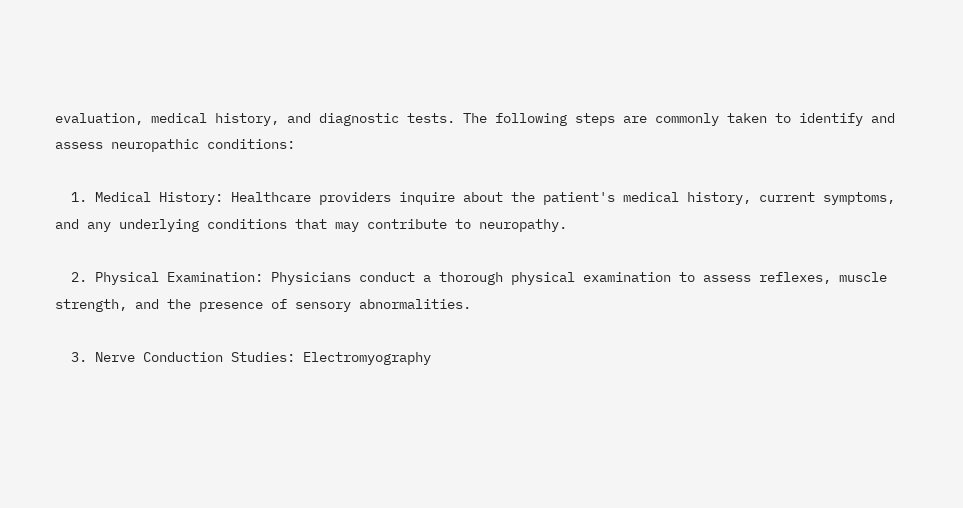evaluation, medical history, and diagnostic tests. The following steps are commonly taken to identify and assess neuropathic conditions:

  1. Medical History: Healthcare providers inquire about the patient's medical history, current symptoms, and any underlying conditions that may contribute to neuropathy.

  2. Physical Examination: Physicians conduct a thorough physical examination to assess reflexes, muscle strength, and the presence of sensory abnormalities.

  3. Nerve Conduction Studies: Electromyography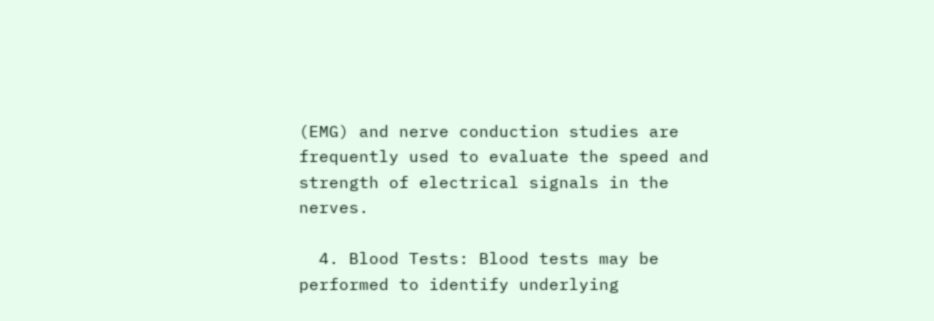(EMG) and nerve conduction studies are frequently used to evaluate the speed and strength of electrical signals in the nerves.

  4. Blood Tests: Blood tests may be performed to identify underlying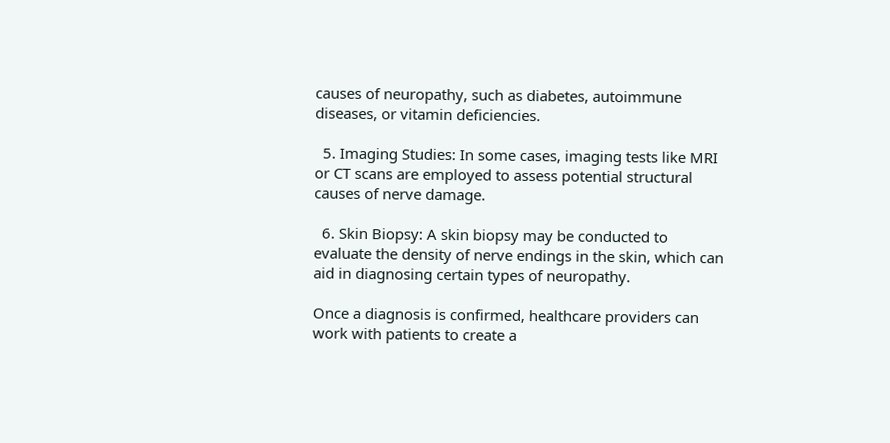causes of neuropathy, such as diabetes, autoimmune diseases, or vitamin deficiencies.

  5. Imaging Studies: In some cases, imaging tests like MRI or CT scans are employed to assess potential structural causes of nerve damage.

  6. Skin Biopsy: A skin biopsy may be conducted to evaluate the density of nerve endings in the skin, which can aid in diagnosing certain types of neuropathy.

Once a diagnosis is confirmed, healthcare providers can work with patients to create a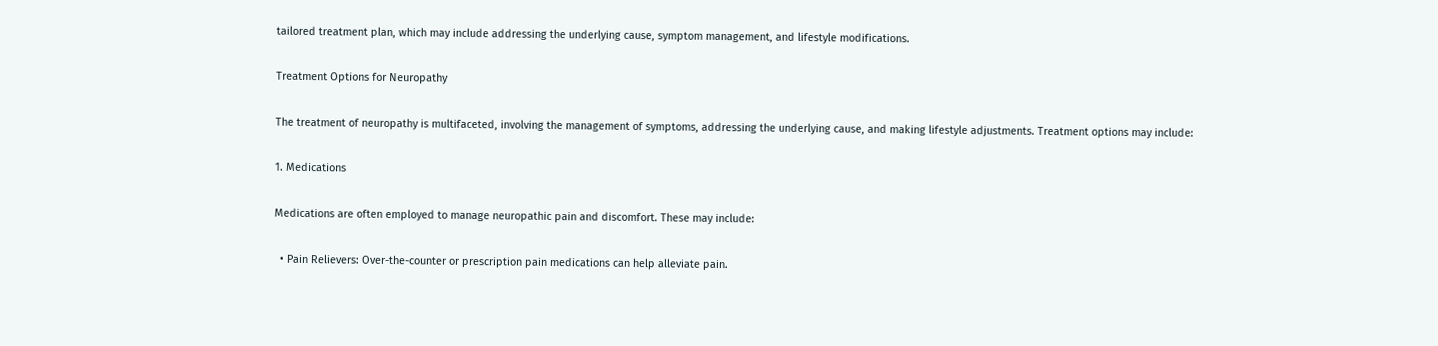tailored treatment plan, which may include addressing the underlying cause, symptom management, and lifestyle modifications.

Treatment Options for Neuropathy

The treatment of neuropathy is multifaceted, involving the management of symptoms, addressing the underlying cause, and making lifestyle adjustments. Treatment options may include:

1. Medications

Medications are often employed to manage neuropathic pain and discomfort. These may include:

  • Pain Relievers: Over-the-counter or prescription pain medications can help alleviate pain.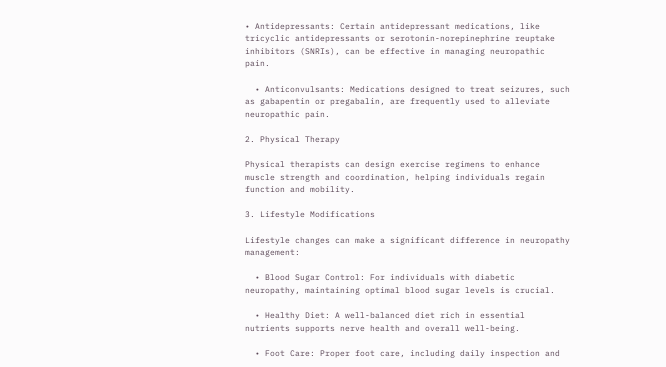• Antidepressants: Certain antidepressant medications, like tricyclic antidepressants or serotonin-norepinephrine reuptake inhibitors (SNRIs), can be effective in managing neuropathic pain.

  • Anticonvulsants: Medications designed to treat seizures, such as gabapentin or pregabalin, are frequently used to alleviate neuropathic pain.

2. Physical Therapy

Physical therapists can design exercise regimens to enhance muscle strength and coordination, helping individuals regain function and mobility.

3. Lifestyle Modifications

Lifestyle changes can make a significant difference in neuropathy management:

  • Blood Sugar Control: For individuals with diabetic neuropathy, maintaining optimal blood sugar levels is crucial.

  • Healthy Diet: A well-balanced diet rich in essential nutrients supports nerve health and overall well-being.

  • Foot Care: Proper foot care, including daily inspection and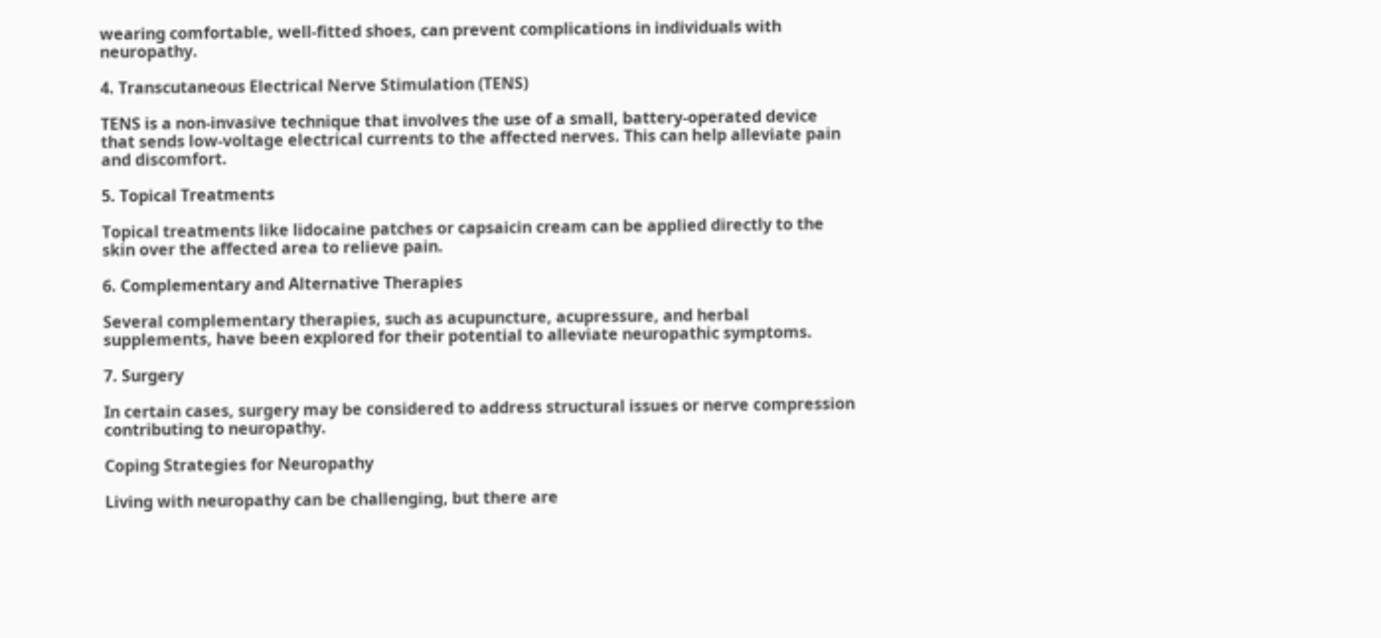wearing comfortable, well-fitted shoes, can prevent complications in individuals with neuropathy.

4. Transcutaneous Electrical Nerve Stimulation (TENS)

TENS is a non-invasive technique that involves the use of a small, battery-operated device that sends low-voltage electrical currents to the affected nerves. This can help alleviate pain and discomfort.

5. Topical Treatments

Topical treatments like lidocaine patches or capsaicin cream can be applied directly to the skin over the affected area to relieve pain.

6. Complementary and Alternative Therapies

Several complementary therapies, such as acupuncture, acupressure, and herbal supplements, have been explored for their potential to alleviate neuropathic symptoms.

7. Surgery

In certain cases, surgery may be considered to address structural issues or nerve compression contributing to neuropathy.

Coping Strategies for Neuropathy

Living with neuropathy can be challenging, but there are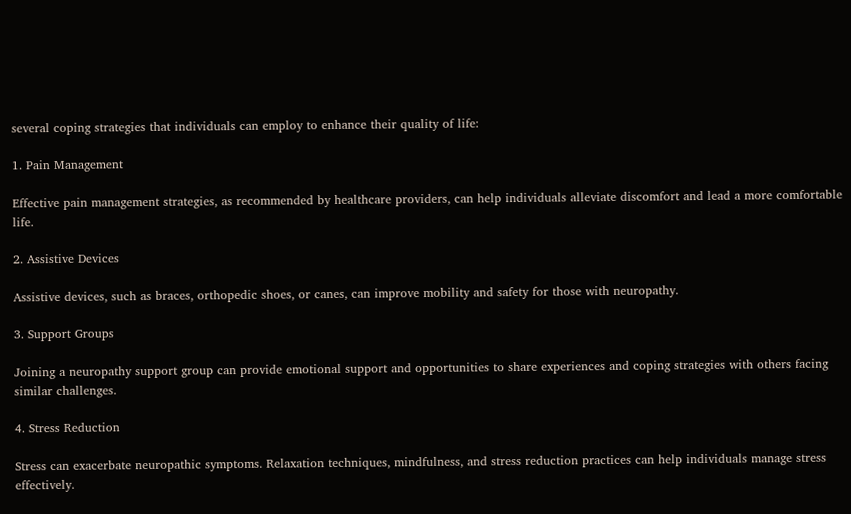several coping strategies that individuals can employ to enhance their quality of life:

1. Pain Management

Effective pain management strategies, as recommended by healthcare providers, can help individuals alleviate discomfort and lead a more comfortable life.

2. Assistive Devices

Assistive devices, such as braces, orthopedic shoes, or canes, can improve mobility and safety for those with neuropathy.

3. Support Groups

Joining a neuropathy support group can provide emotional support and opportunities to share experiences and coping strategies with others facing similar challenges.

4. Stress Reduction

Stress can exacerbate neuropathic symptoms. Relaxation techniques, mindfulness, and stress reduction practices can help individuals manage stress effectively.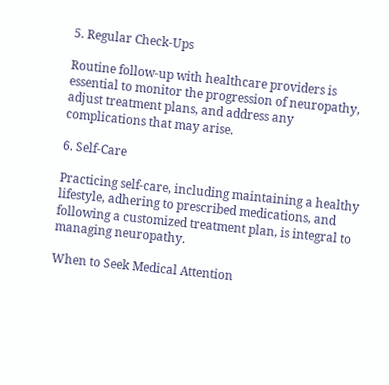5. Regular Check-Ups

Routine follow-up with healthcare providers is essential to monitor the progression of neuropathy, adjust treatment plans, and address any complications that may arise.

6. Self-Care

Practicing self-care, including maintaining a healthy lifestyle, adhering to prescribed medications, and following a customized treatment plan, is integral to managing neuropathy.

When to Seek Medical Attention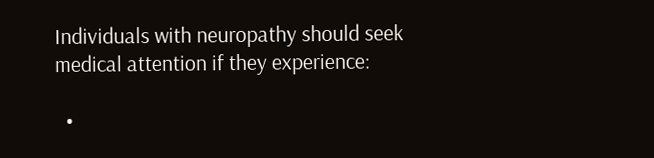Individuals with neuropathy should seek medical attention if they experience:

  •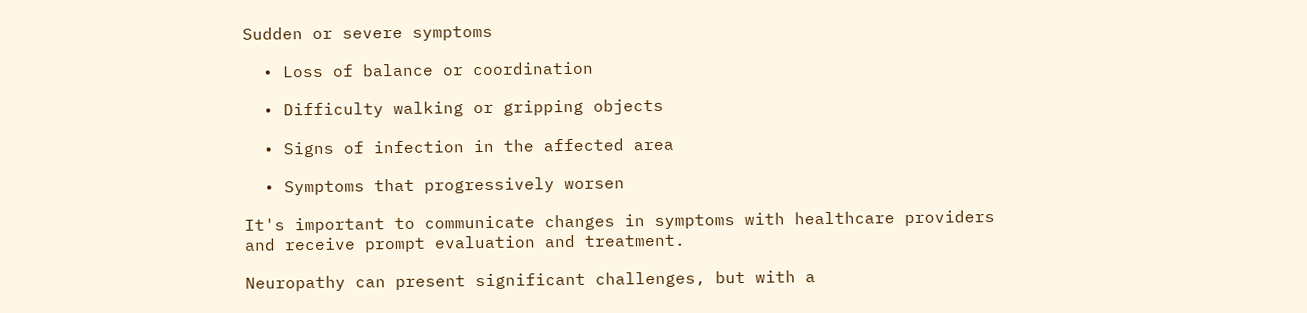Sudden or severe symptoms

  • Loss of balance or coordination

  • Difficulty walking or gripping objects

  • Signs of infection in the affected area

  • Symptoms that progressively worsen

It's important to communicate changes in symptoms with healthcare providers and receive prompt evaluation and treatment.

Neuropathy can present significant challenges, but with a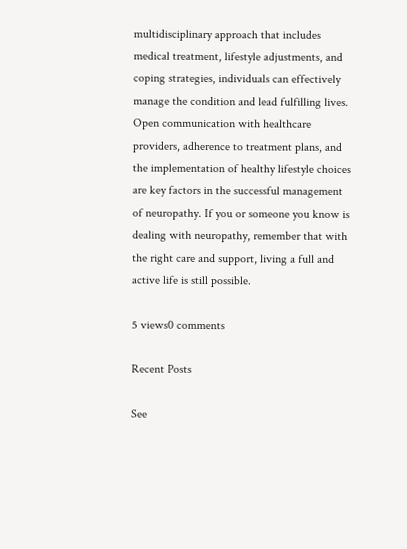multidisciplinary approach that includes medical treatment, lifestyle adjustments, and coping strategies, individuals can effectively manage the condition and lead fulfilling lives. Open communication with healthcare providers, adherence to treatment plans, and the implementation of healthy lifestyle choices are key factors in the successful management of neuropathy. If you or someone you know is dealing with neuropathy, remember that with the right care and support, living a full and active life is still possible.

5 views0 comments

Recent Posts

See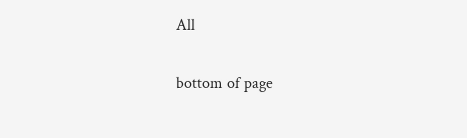All


bottom of page